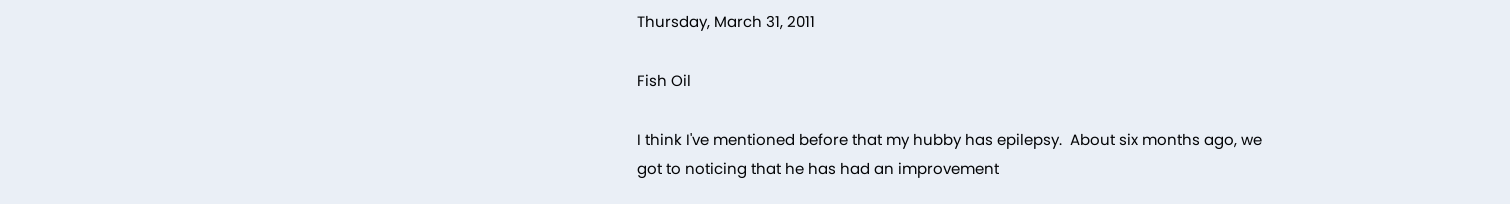Thursday, March 31, 2011

Fish Oil

I think I've mentioned before that my hubby has epilepsy.  About six months ago, we got to noticing that he has had an improvement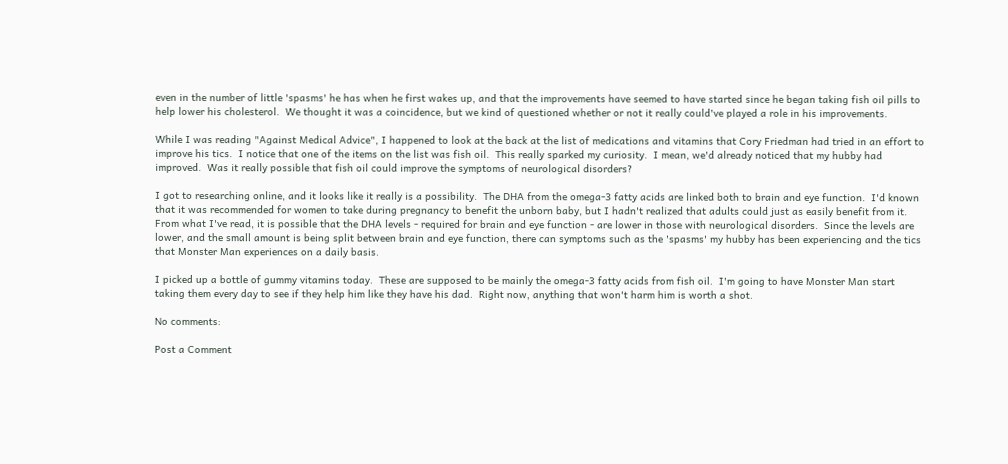even in the number of little 'spasms' he has when he first wakes up, and that the improvements have seemed to have started since he began taking fish oil pills to help lower his cholesterol.  We thought it was a coincidence, but we kind of questioned whether or not it really could've played a role in his improvements.

While I was reading "Against Medical Advice", I happened to look at the back at the list of medications and vitamins that Cory Friedman had tried in an effort to improve his tics.  I notice that one of the items on the list was fish oil.  This really sparked my curiosity.  I mean, we'd already noticed that my hubby had improved.  Was it really possible that fish oil could improve the symptoms of neurological disorders?

I got to researching online, and it looks like it really is a possibility.  The DHA from the omega-3 fatty acids are linked both to brain and eye function.  I'd known that it was recommended for women to take during pregnancy to benefit the unborn baby, but I hadn't realized that adults could just as easily benefit from it.  From what I've read, it is possible that the DHA levels - required for brain and eye function - are lower in those with neurological disorders.  Since the levels are lower, and the small amount is being split between brain and eye function, there can symptoms such as the 'spasms' my hubby has been experiencing and the tics that Monster Man experiences on a daily basis.

I picked up a bottle of gummy vitamins today.  These are supposed to be mainly the omega-3 fatty acids from fish oil.  I'm going to have Monster Man start taking them every day to see if they help him like they have his dad.  Right now, anything that won't harm him is worth a shot.

No comments:

Post a Comment